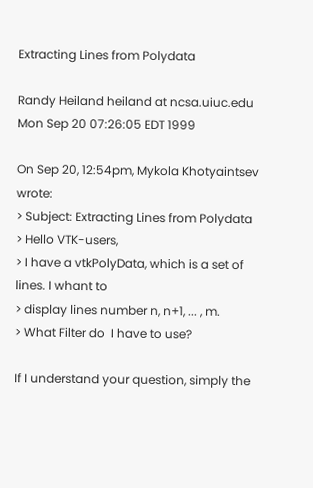Extracting Lines from Polydata

Randy Heiland heiland at ncsa.uiuc.edu
Mon Sep 20 07:26:05 EDT 1999

On Sep 20, 12:54pm, Mykola Khotyaintsev wrote:
> Subject: Extracting Lines from Polydata
> Hello VTK-users,
> I have a vtkPolyData, which is a set of lines. I whant to
> display lines number n, n+1, ... , m.
> What Filter do  I have to use?

If I understand your question, simply the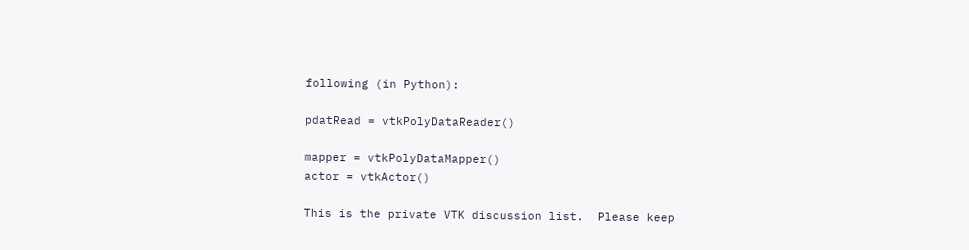following (in Python):

pdatRead = vtkPolyDataReader()

mapper = vtkPolyDataMapper()
actor = vtkActor()

This is the private VTK discussion list.  Please keep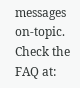messages on-topic.
Check the FAQ at: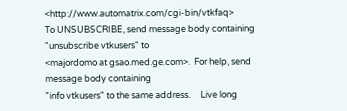<http://www.automatrix.com/cgi-bin/vtkfaq>
To UNSUBSCRIBE, send message body containing "unsubscribe vtkusers" to
<majordomo at gsao.med.ge.com>.  For help, send message body containing
"info vtkusers" to the same address.     Live long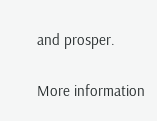and prosper.

More information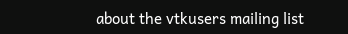about the vtkusers mailing list